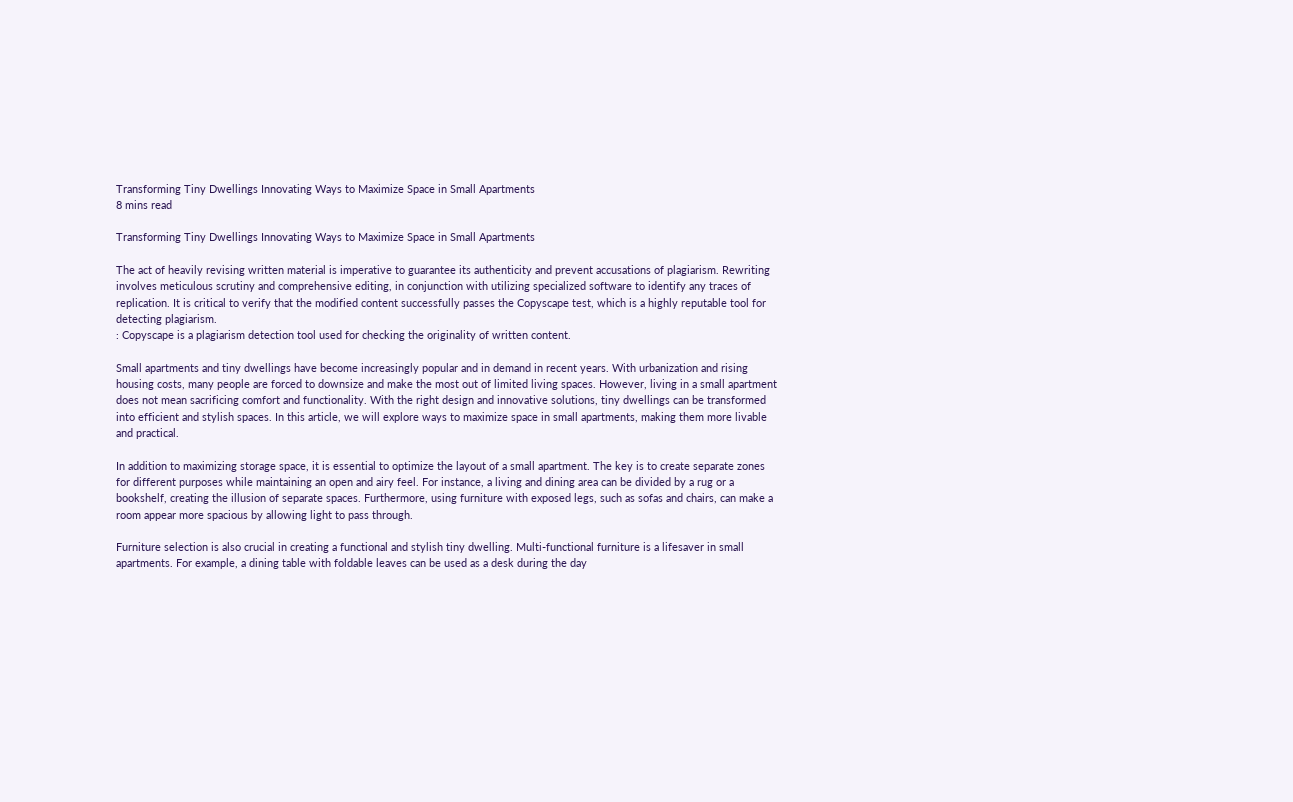Transforming Tiny Dwellings Innovating Ways to Maximize Space in Small Apartments
8 mins read

Transforming Tiny Dwellings Innovating Ways to Maximize Space in Small Apartments

The act of heavily revising written material is imperative to guarantee its authenticity and prevent accusations of plagiarism. Rewriting involves meticulous scrutiny and comprehensive editing, in conjunction with utilizing specialized software to identify any traces of replication. It is critical to verify that the modified content successfully passes the Copyscape test, which is a highly reputable tool for detecting plagiarism.
: Copyscape is a plagiarism detection tool used for checking the originality of written content.

Small apartments and tiny dwellings have become increasingly popular and in demand in recent years. With urbanization and rising housing costs, many people are forced to downsize and make the most out of limited living spaces. However, living in a small apartment does not mean sacrificing comfort and functionality. With the right design and innovative solutions, tiny dwellings can be transformed into efficient and stylish spaces. In this article, we will explore ways to maximize space in small apartments, making them more livable and practical.

In addition to maximizing storage space, it is essential to optimize the layout of a small apartment. The key is to create separate zones for different purposes while maintaining an open and airy feel. For instance, a living and dining area can be divided by a rug or a bookshelf, creating the illusion of separate spaces. Furthermore, using furniture with exposed legs, such as sofas and chairs, can make a room appear more spacious by allowing light to pass through.

Furniture selection is also crucial in creating a functional and stylish tiny dwelling. Multi-functional furniture is a lifesaver in small apartments. For example, a dining table with foldable leaves can be used as a desk during the day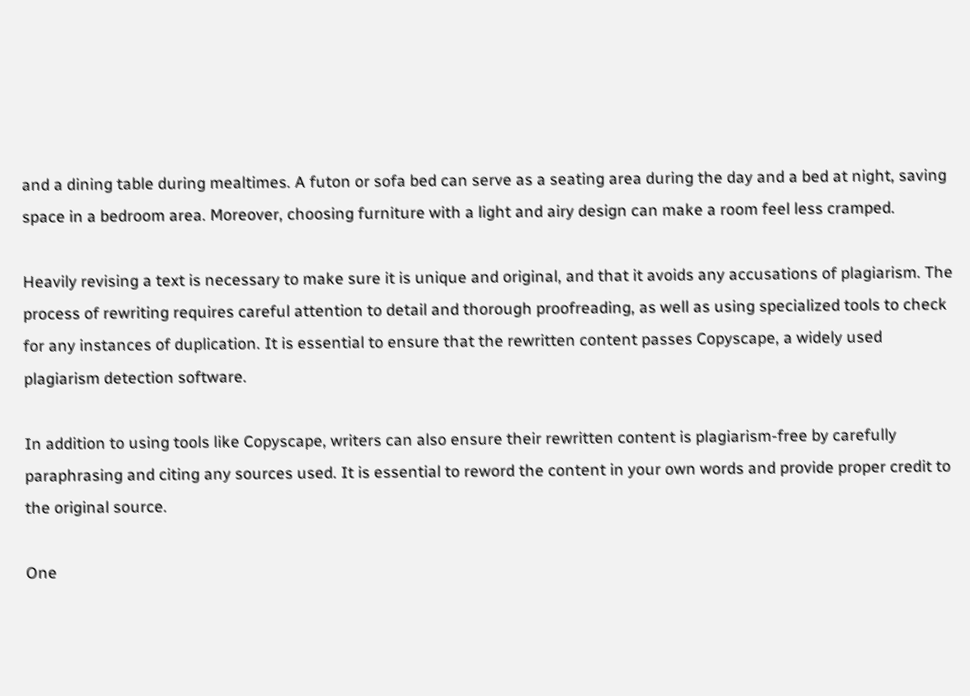and a dining table during mealtimes. A futon or sofa bed can serve as a seating area during the day and a bed at night, saving space in a bedroom area. Moreover, choosing furniture with a light and airy design can make a room feel less cramped.

Heavily revising a text is necessary to make sure it is unique and original, and that it avoids any accusations of plagiarism. The process of rewriting requires careful attention to detail and thorough proofreading, as well as using specialized tools to check for any instances of duplication. It is essential to ensure that the rewritten content passes Copyscape, a widely used plagiarism detection software.

In addition to using tools like Copyscape, writers can also ensure their rewritten content is plagiarism-free by carefully paraphrasing and citing any sources used. It is essential to reword the content in your own words and provide proper credit to the original source.

One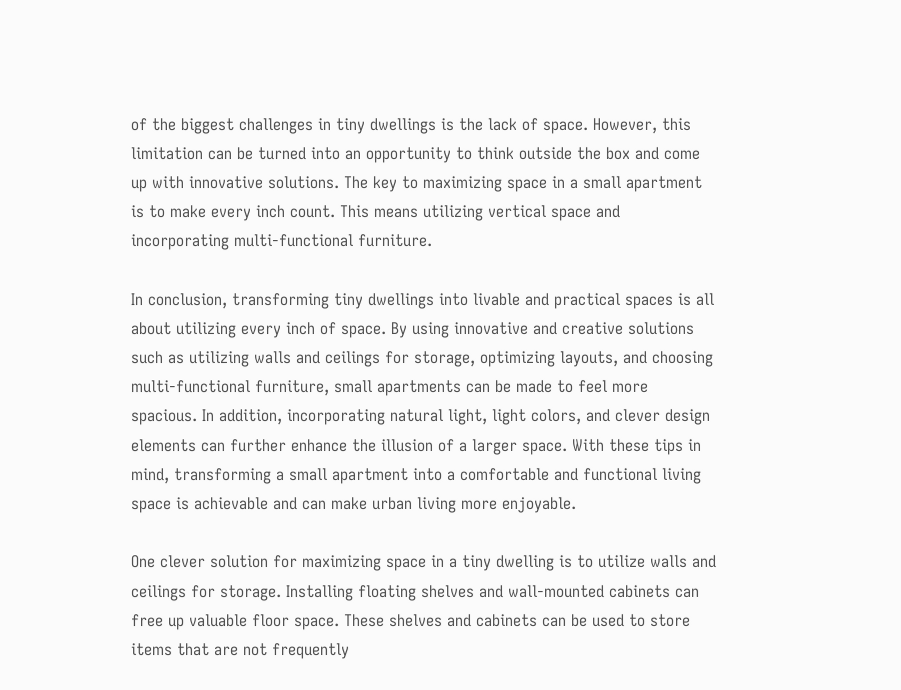of the biggest challenges in tiny dwellings is the lack of space. However, this limitation can be turned into an opportunity to think outside the box and come up with innovative solutions. The key to maximizing space in a small apartment is to make every inch count. This means utilizing vertical space and incorporating multi-functional furniture.

In conclusion, transforming tiny dwellings into livable and practical spaces is all about utilizing every inch of space. By using innovative and creative solutions such as utilizing walls and ceilings for storage, optimizing layouts, and choosing multi-functional furniture, small apartments can be made to feel more spacious. In addition, incorporating natural light, light colors, and clever design elements can further enhance the illusion of a larger space. With these tips in mind, transforming a small apartment into a comfortable and functional living space is achievable and can make urban living more enjoyable.

One clever solution for maximizing space in a tiny dwelling is to utilize walls and ceilings for storage. Installing floating shelves and wall-mounted cabinets can free up valuable floor space. These shelves and cabinets can be used to store items that are not frequently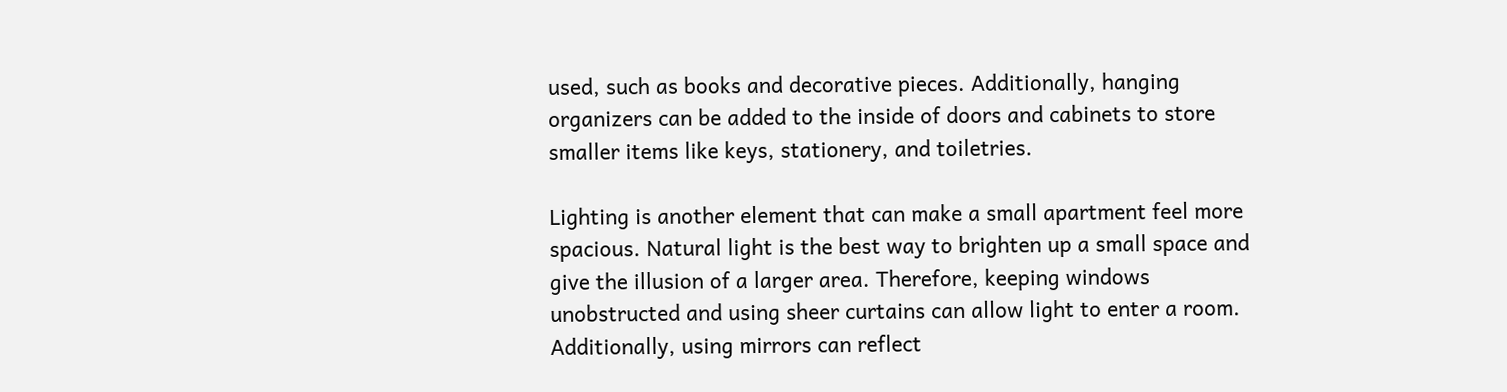used, such as books and decorative pieces. Additionally, hanging organizers can be added to the inside of doors and cabinets to store smaller items like keys, stationery, and toiletries.

Lighting is another element that can make a small apartment feel more spacious. Natural light is the best way to brighten up a small space and give the illusion of a larger area. Therefore, keeping windows unobstructed and using sheer curtains can allow light to enter a room. Additionally, using mirrors can reflect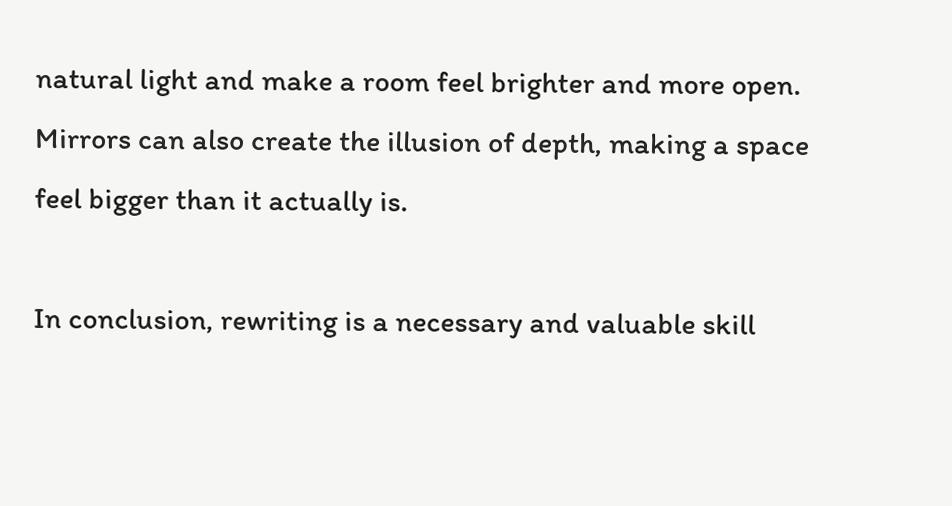natural light and make a room feel brighter and more open. Mirrors can also create the illusion of depth, making a space feel bigger than it actually is.

In conclusion, rewriting is a necessary and valuable skill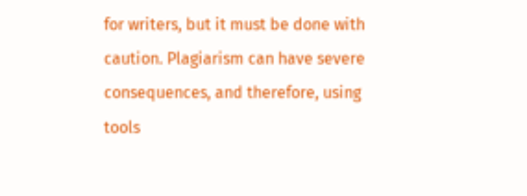for writers, but it must be done with caution. Plagiarism can have severe consequences, and therefore, using tools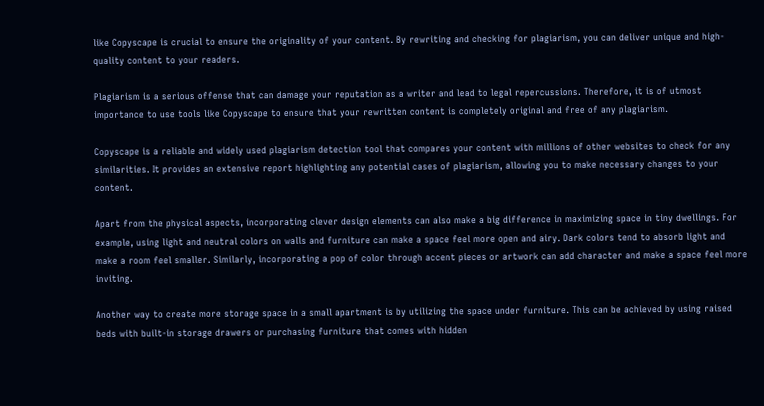like Copyscape is crucial to ensure the originality of your content. By rewriting and checking for plagiarism, you can deliver unique and high-quality content to your readers.

Plagiarism is a serious offense that can damage your reputation as a writer and lead to legal repercussions. Therefore, it is of utmost importance to use tools like Copyscape to ensure that your rewritten content is completely original and free of any plagiarism.

Copyscape is a reliable and widely used plagiarism detection tool that compares your content with millions of other websites to check for any similarities. It provides an extensive report highlighting any potential cases of plagiarism, allowing you to make necessary changes to your content.

Apart from the physical aspects, incorporating clever design elements can also make a big difference in maximizing space in tiny dwellings. For example, using light and neutral colors on walls and furniture can make a space feel more open and airy. Dark colors tend to absorb light and make a room feel smaller. Similarly, incorporating a pop of color through accent pieces or artwork can add character and make a space feel more inviting.

Another way to create more storage space in a small apartment is by utilizing the space under furniture. This can be achieved by using raised beds with built-in storage drawers or purchasing furniture that comes with hidden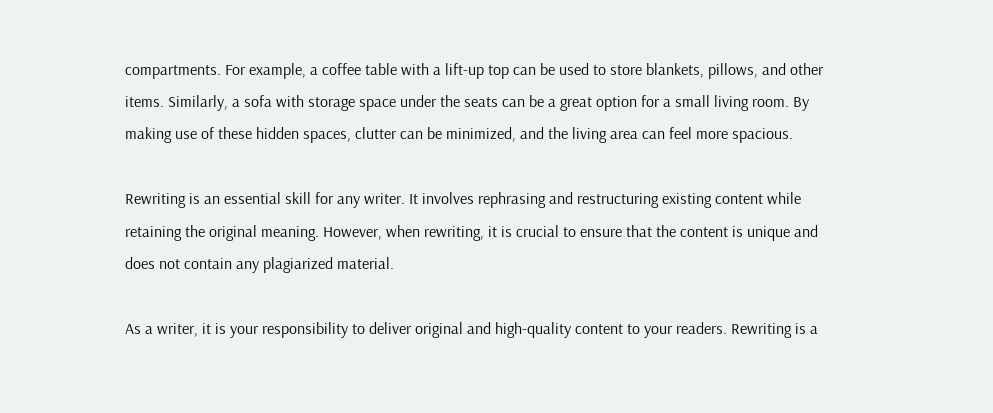compartments. For example, a coffee table with a lift-up top can be used to store blankets, pillows, and other items. Similarly, a sofa with storage space under the seats can be a great option for a small living room. By making use of these hidden spaces, clutter can be minimized, and the living area can feel more spacious.

Rewriting is an essential skill for any writer. It involves rephrasing and restructuring existing content while retaining the original meaning. However, when rewriting, it is crucial to ensure that the content is unique and does not contain any plagiarized material.

As a writer, it is your responsibility to deliver original and high-quality content to your readers. Rewriting is a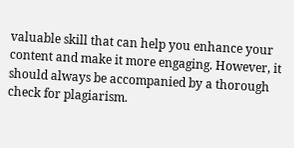valuable skill that can help you enhance your content and make it more engaging. However, it should always be accompanied by a thorough check for plagiarism.